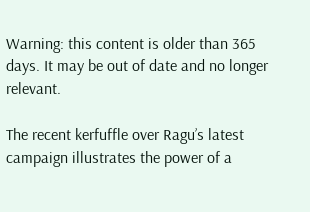Warning: this content is older than 365 days. It may be out of date and no longer relevant.

The recent kerfuffle over Ragu’s latest campaign illustrates the power of a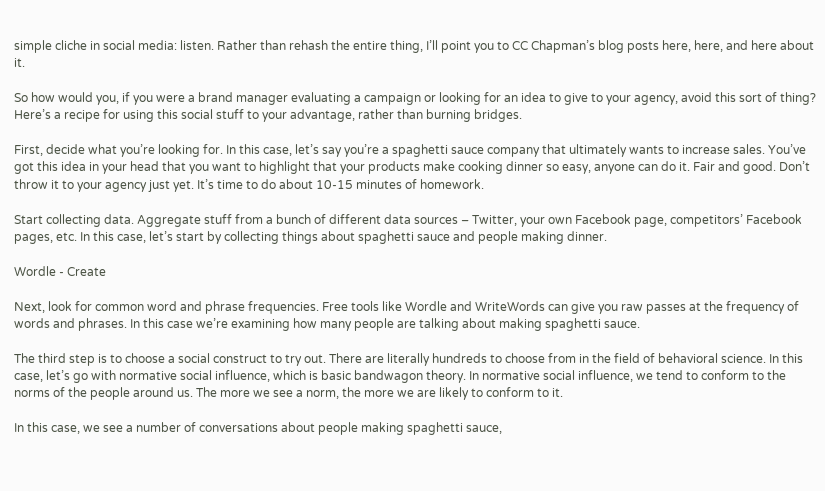simple cliche in social media: listen. Rather than rehash the entire thing, I’ll point you to CC Chapman’s blog posts here, here, and here about it.

So how would you, if you were a brand manager evaluating a campaign or looking for an idea to give to your agency, avoid this sort of thing? Here’s a recipe for using this social stuff to your advantage, rather than burning bridges.

First, decide what you’re looking for. In this case, let’s say you’re a spaghetti sauce company that ultimately wants to increase sales. You’ve got this idea in your head that you want to highlight that your products make cooking dinner so easy, anyone can do it. Fair and good. Don’t throw it to your agency just yet. It’s time to do about 10-15 minutes of homework.

Start collecting data. Aggregate stuff from a bunch of different data sources – Twitter, your own Facebook page, competitors’ Facebook pages, etc. In this case, let’s start by collecting things about spaghetti sauce and people making dinner.

Wordle - Create

Next, look for common word and phrase frequencies. Free tools like Wordle and WriteWords can give you raw passes at the frequency of words and phrases. In this case we’re examining how many people are talking about making spaghetti sauce.

The third step is to choose a social construct to try out. There are literally hundreds to choose from in the field of behavioral science. In this case, let’s go with normative social influence, which is basic bandwagon theory. In normative social influence, we tend to conform to the norms of the people around us. The more we see a norm, the more we are likely to conform to it.

In this case, we see a number of conversations about people making spaghetti sauce,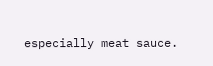especially meat sauce.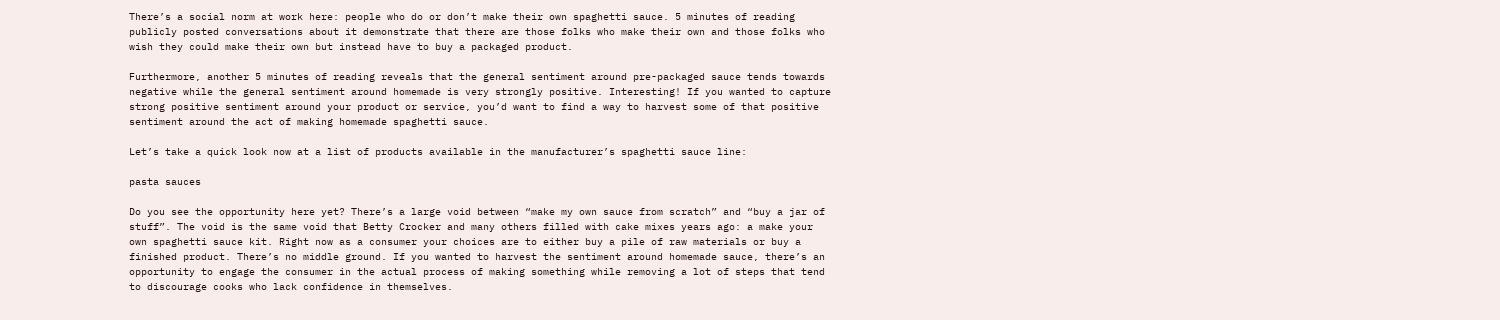There’s a social norm at work here: people who do or don’t make their own spaghetti sauce. 5 minutes of reading publicly posted conversations about it demonstrate that there are those folks who make their own and those folks who wish they could make their own but instead have to buy a packaged product.

Furthermore, another 5 minutes of reading reveals that the general sentiment around pre-packaged sauce tends towards negative while the general sentiment around homemade is very strongly positive. Interesting! If you wanted to capture strong positive sentiment around your product or service, you’d want to find a way to harvest some of that positive sentiment around the act of making homemade spaghetti sauce.

Let’s take a quick look now at a list of products available in the manufacturer’s spaghetti sauce line:

pasta sauces

Do you see the opportunity here yet? There’s a large void between “make my own sauce from scratch” and “buy a jar of stuff”. The void is the same void that Betty Crocker and many others filled with cake mixes years ago: a make your own spaghetti sauce kit. Right now as a consumer your choices are to either buy a pile of raw materials or buy a finished product. There’s no middle ground. If you wanted to harvest the sentiment around homemade sauce, there’s an opportunity to engage the consumer in the actual process of making something while removing a lot of steps that tend to discourage cooks who lack confidence in themselves.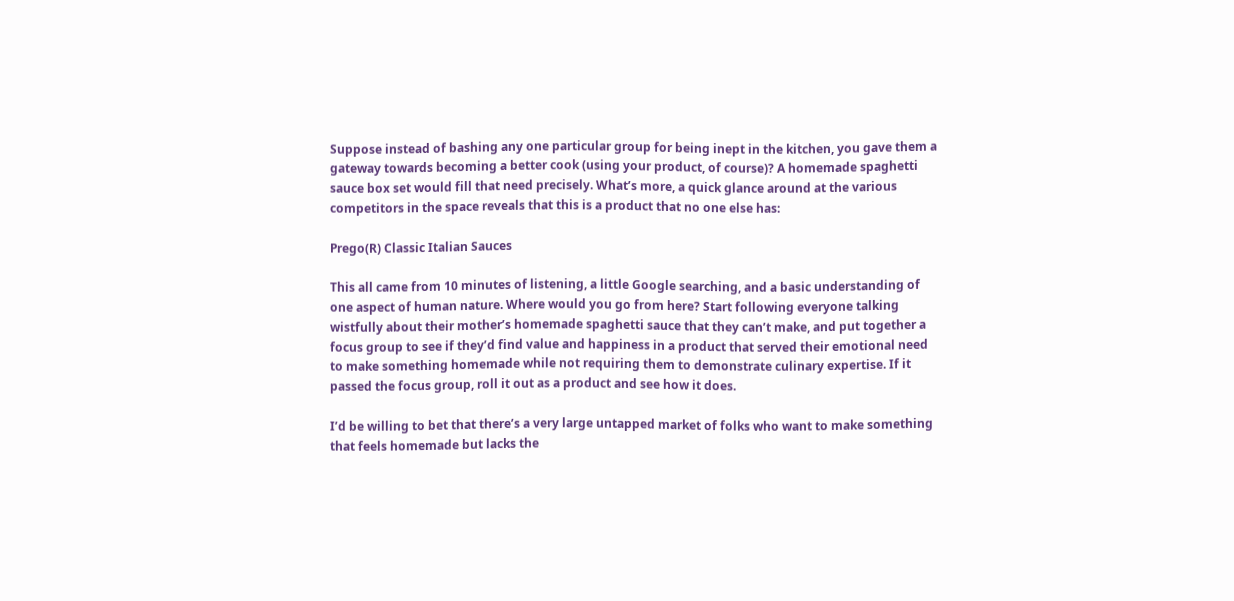Suppose instead of bashing any one particular group for being inept in the kitchen, you gave them a gateway towards becoming a better cook (using your product, of course)? A homemade spaghetti sauce box set would fill that need precisely. What’s more, a quick glance around at the various competitors in the space reveals that this is a product that no one else has:

Prego(R) Classic Italian Sauces

This all came from 10 minutes of listening, a little Google searching, and a basic understanding of one aspect of human nature. Where would you go from here? Start following everyone talking wistfully about their mother’s homemade spaghetti sauce that they can’t make, and put together a focus group to see if they’d find value and happiness in a product that served their emotional need to make something homemade while not requiring them to demonstrate culinary expertise. If it passed the focus group, roll it out as a product and see how it does.

I’d be willing to bet that there’s a very large untapped market of folks who want to make something that feels homemade but lacks the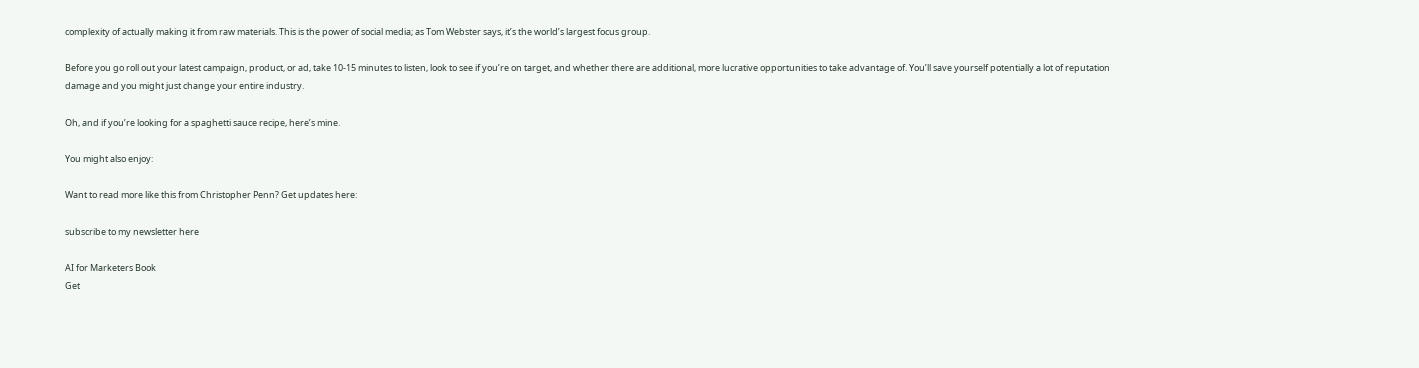complexity of actually making it from raw materials. This is the power of social media; as Tom Webster says, it’s the world’s largest focus group.

Before you go roll out your latest campaign, product, or ad, take 10-15 minutes to listen, look to see if you’re on target, and whether there are additional, more lucrative opportunities to take advantage of. You’ll save yourself potentially a lot of reputation damage and you might just change your entire industry.

Oh, and if you’re looking for a spaghetti sauce recipe, here’s mine.

You might also enjoy:

Want to read more like this from Christopher Penn? Get updates here:

subscribe to my newsletter here

AI for Marketers Book
Get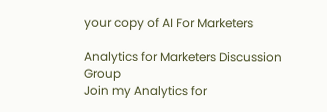your copy of AI For Marketers

Analytics for Marketers Discussion Group
Join my Analytics for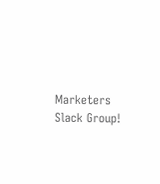Marketers Slack Group!